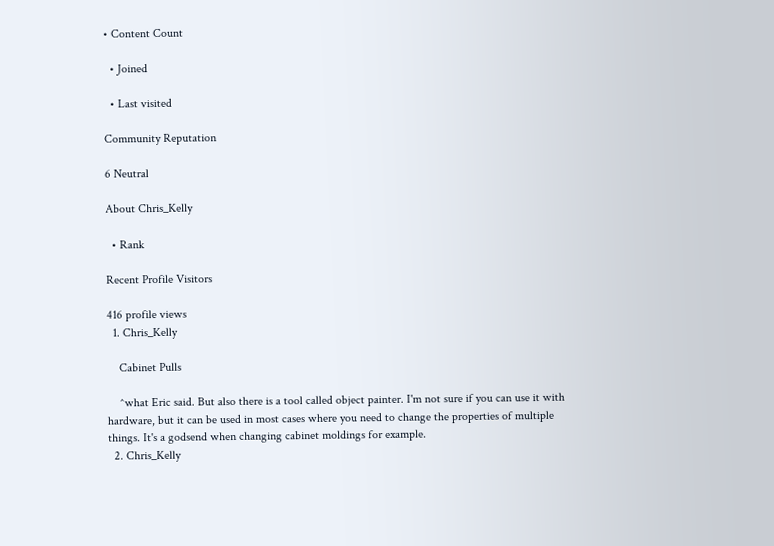• Content Count

  • Joined

  • Last visited

Community Reputation

6 Neutral

About Chris_Kelly

  • Rank

Recent Profile Visitors

416 profile views
  1. Chris_Kelly

    Cabinet Pulls

    ^what Eric said. But also there is a tool called object painter. I'm not sure if you can use it with hardware, but it can be used in most cases where you need to change the properties of multiple things. It's a godsend when changing cabinet moldings for example.
  2. Chris_Kelly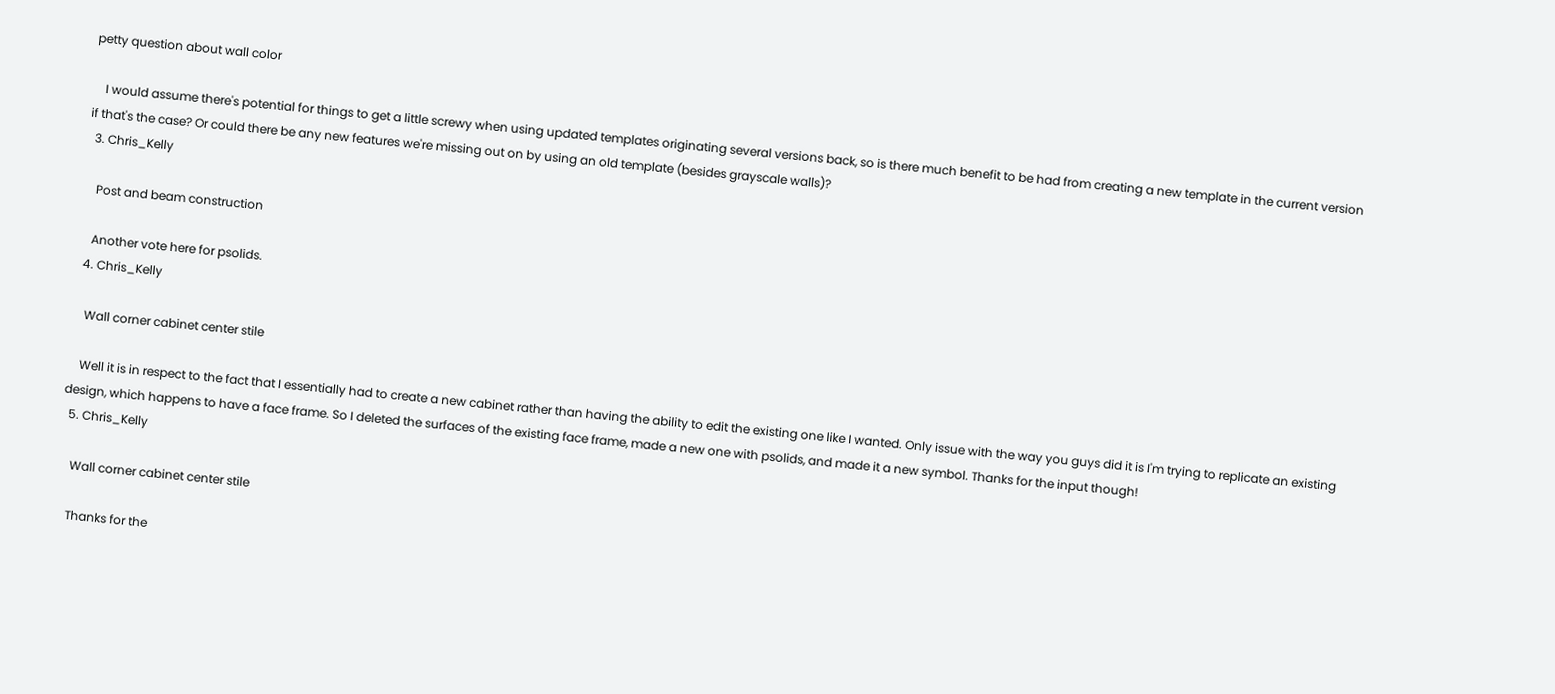petty question about wall color

    I would assume there's potential for things to get a little screwy when using updated templates originating several versions back, so is there much benefit to be had from creating a new template in the current version if that's the case? Or could there be any new features we're missing out on by using an old template (besides grayscale walls)?
  3. Chris_Kelly

    Post and beam construction

    Another vote here for psolids.
  4. Chris_Kelly

    Wall corner cabinet center stile

    Well it is in respect to the fact that I essentially had to create a new cabinet rather than having the ability to edit the existing one like I wanted. Only issue with the way you guys did it is I'm trying to replicate an existing design, which happens to have a face frame. So I deleted the surfaces of the existing face frame, made a new one with psolids, and made it a new symbol. Thanks for the input though!
  5. Chris_Kelly

    Wall corner cabinet center stile

    Thanks for the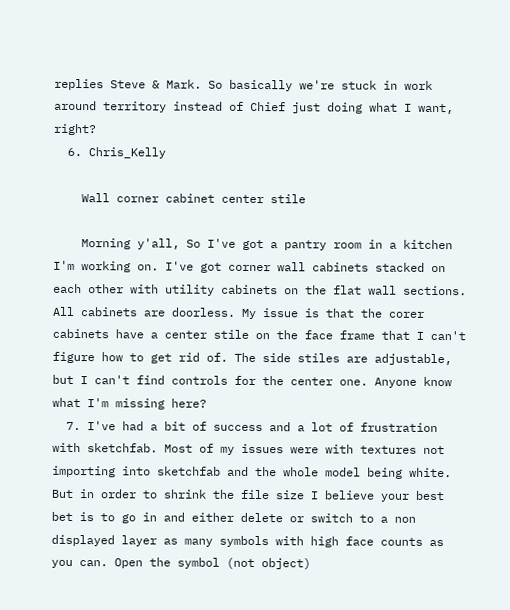replies Steve & Mark. So basically we're stuck in work around territory instead of Chief just doing what I want, right?
  6. Chris_Kelly

    Wall corner cabinet center stile

    Morning y'all, So I've got a pantry room in a kitchen I'm working on. I've got corner wall cabinets stacked on each other with utility cabinets on the flat wall sections. All cabinets are doorless. My issue is that the corer cabinets have a center stile on the face frame that I can't figure how to get rid of. The side stiles are adjustable, but I can't find controls for the center one. Anyone know what I'm missing here?
  7. I've had a bit of success and a lot of frustration with sketchfab. Most of my issues were with textures not importing into sketchfab and the whole model being white. But in order to shrink the file size I believe your best bet is to go in and either delete or switch to a non displayed layer as many symbols with high face counts as you can. Open the symbol (not object)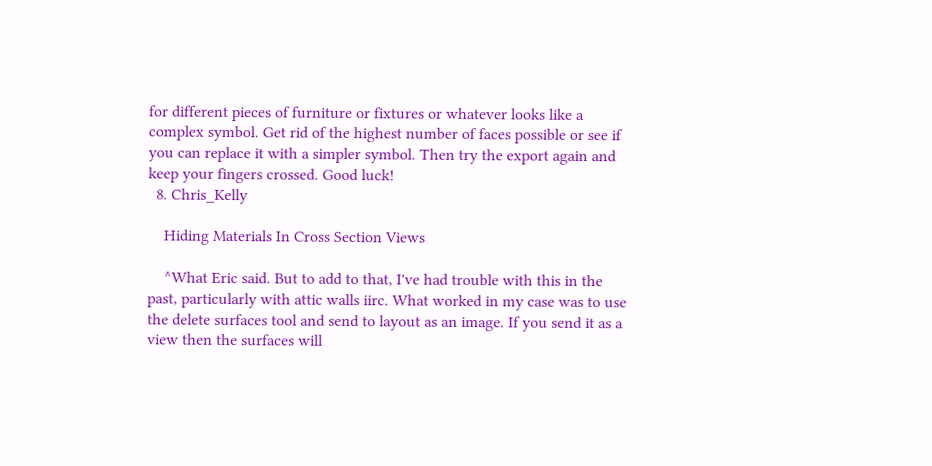for different pieces of furniture or fixtures or whatever looks like a complex symbol. Get rid of the highest number of faces possible or see if you can replace it with a simpler symbol. Then try the export again and keep your fingers crossed. Good luck!
  8. Chris_Kelly

    Hiding Materials In Cross Section Views

    ^What Eric said. But to add to that, I've had trouble with this in the past, particularly with attic walls iirc. What worked in my case was to use the delete surfaces tool and send to layout as an image. If you send it as a view then the surfaces will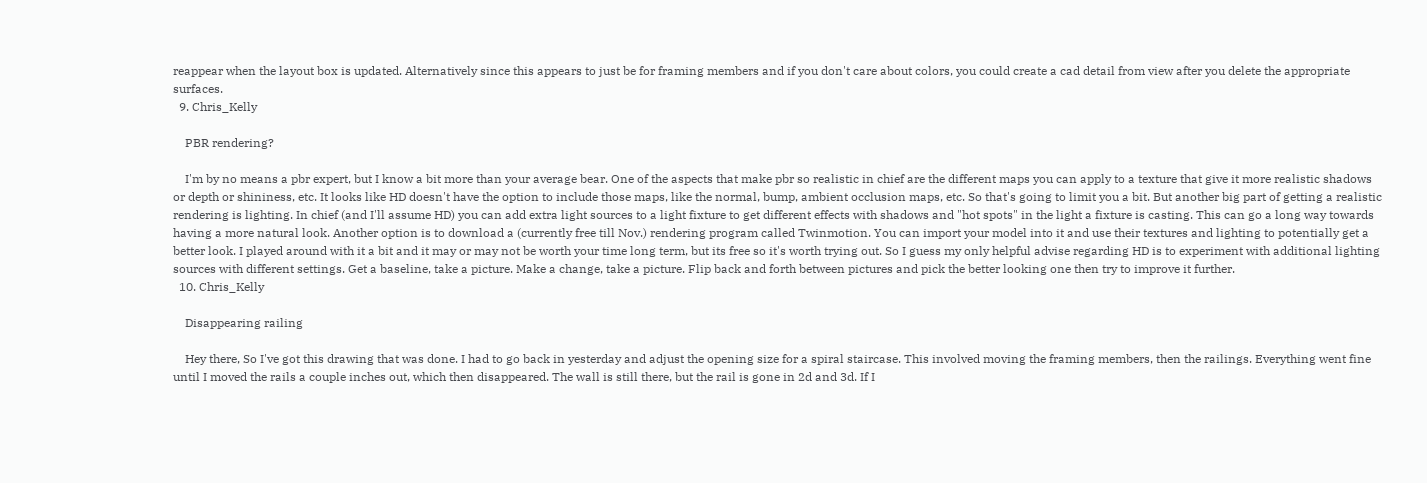reappear when the layout box is updated. Alternatively since this appears to just be for framing members and if you don't care about colors, you could create a cad detail from view after you delete the appropriate surfaces.
  9. Chris_Kelly

    PBR rendering?

    I'm by no means a pbr expert, but I know a bit more than your average bear. One of the aspects that make pbr so realistic in chief are the different maps you can apply to a texture that give it more realistic shadows or depth or shininess, etc. It looks like HD doesn't have the option to include those maps, like the normal, bump, ambient occlusion maps, etc. So that's going to limit you a bit. But another big part of getting a realistic rendering is lighting. In chief (and I'll assume HD) you can add extra light sources to a light fixture to get different effects with shadows and "hot spots" in the light a fixture is casting. This can go a long way towards having a more natural look. Another option is to download a (currently free till Nov.) rendering program called Twinmotion. You can import your model into it and use their textures and lighting to potentially get a better look. I played around with it a bit and it may or may not be worth your time long term, but its free so it's worth trying out. So I guess my only helpful advise regarding HD is to experiment with additional lighting sources with different settings. Get a baseline, take a picture. Make a change, take a picture. Flip back and forth between pictures and pick the better looking one then try to improve it further.
  10. Chris_Kelly

    Disappearing railing

    Hey there, So I've got this drawing that was done. I had to go back in yesterday and adjust the opening size for a spiral staircase. This involved moving the framing members, then the railings. Everything went fine until I moved the rails a couple inches out, which then disappeared. The wall is still there, but the rail is gone in 2d and 3d. If I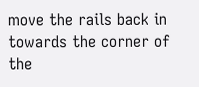move the rails back in towards the corner of the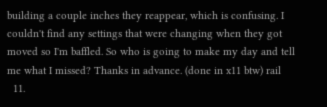building a couple inches they reappear, which is confusing. I couldn't find any settings that were changing when they got moved so I'm baffled. So who is going to make my day and tell me what I missed? Thanks in advance. (done in x11 btw) rail
  11.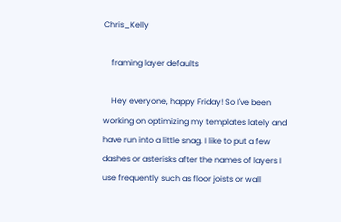Chris_Kelly

    framing layer defaults

    Hey everyone, happy Friday! So I've been working on optimizing my templates lately and have run into a little snag. I like to put a few dashes or asterisks after the names of layers I use frequently such as floor joists or wall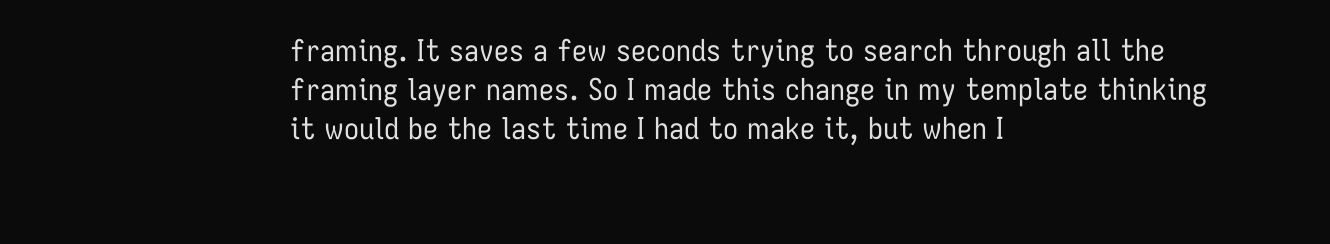framing. It saves a few seconds trying to search through all the framing layer names. So I made this change in my template thinking it would be the last time I had to make it, but when I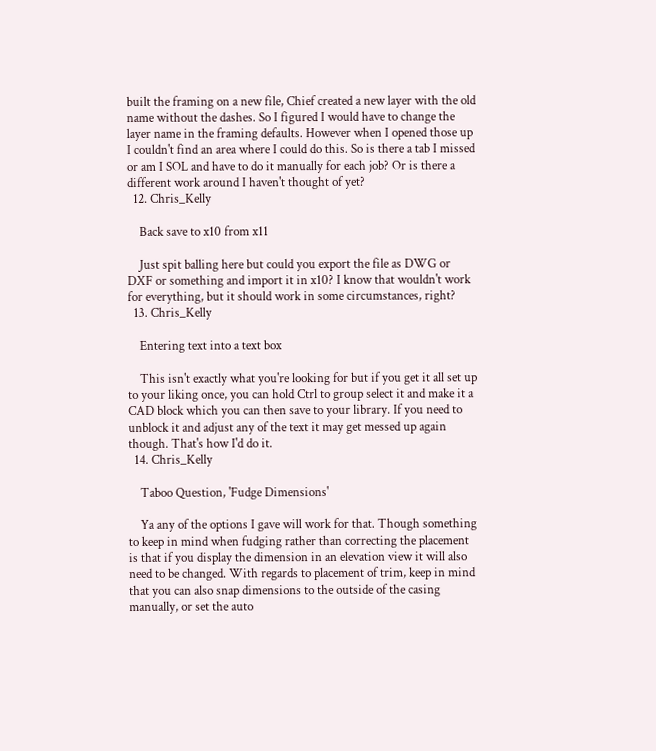built the framing on a new file, Chief created a new layer with the old name without the dashes. So I figured I would have to change the layer name in the framing defaults. However when I opened those up I couldn't find an area where I could do this. So is there a tab I missed or am I SOL and have to do it manually for each job? Or is there a different work around I haven't thought of yet?
  12. Chris_Kelly

    Back save to x10 from x11

    Just spit balling here but could you export the file as DWG or DXF or something and import it in x10? I know that wouldn't work for everything, but it should work in some circumstances, right?
  13. Chris_Kelly

    Entering text into a text box

    This isn't exactly what you're looking for but if you get it all set up to your liking once, you can hold Ctrl to group select it and make it a CAD block which you can then save to your library. If you need to unblock it and adjust any of the text it may get messed up again though. That's how I'd do it.
  14. Chris_Kelly

    Taboo Question, 'Fudge Dimensions'

    Ya any of the options I gave will work for that. Though something to keep in mind when fudging rather than correcting the placement is that if you display the dimension in an elevation view it will also need to be changed. With regards to placement of trim, keep in mind that you can also snap dimensions to the outside of the casing manually, or set the auto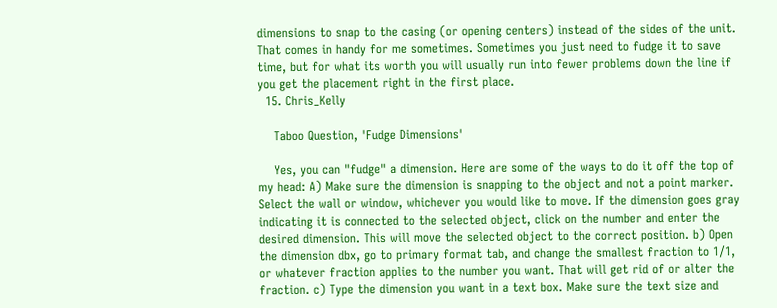dimensions to snap to the casing (or opening centers) instead of the sides of the unit. That comes in handy for me sometimes. Sometimes you just need to fudge it to save time, but for what its worth you will usually run into fewer problems down the line if you get the placement right in the first place.
  15. Chris_Kelly

    Taboo Question, 'Fudge Dimensions'

    Yes, you can "fudge" a dimension. Here are some of the ways to do it off the top of my head: A) Make sure the dimension is snapping to the object and not a point marker. Select the wall or window, whichever you would like to move. If the dimension goes gray indicating it is connected to the selected object, click on the number and enter the desired dimension. This will move the selected object to the correct position. b) Open the dimension dbx, go to primary format tab, and change the smallest fraction to 1/1, or whatever fraction applies to the number you want. That will get rid of or alter the fraction. c) Type the dimension you want in a text box. Make sure the text size and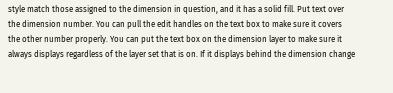style match those assigned to the dimension in question, and it has a solid fill. Put text over the dimension number. You can pull the edit handles on the text box to make sure it covers the other number properly. You can put the text box on the dimension layer to make sure it always displays regardless of the layer set that is on. If it displays behind the dimension change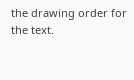the drawing order for the text.